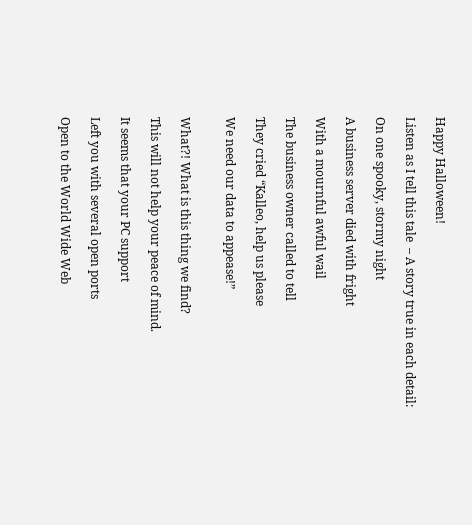Happy Halloween!

Listen as I tell this tale  – A story true in each detail:

On one spooky, stormy night

A business server died with fright

With a mournful awful wail

The business owner called to tell

They cried “Kalleo, help us please

We need our data to appease!”


What?! What is this thing we find?

This will not help your peace of mind.

It seems that your PC support

Left you with several open ports

Open to the World Wide Web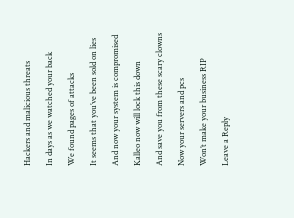Hackers and malicious threats

In days as we watched your back

We found pages of attacks

It seems that you’ve been sold on lies

And now your system is compromised

Kalleo now will lock this down

And save you from these scary clowns

Now your servers and pcs

Won’t make your business RIP

Leave a Reply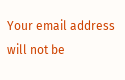Your email address will not be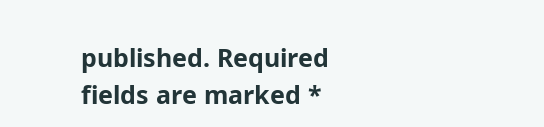published. Required fields are marked *